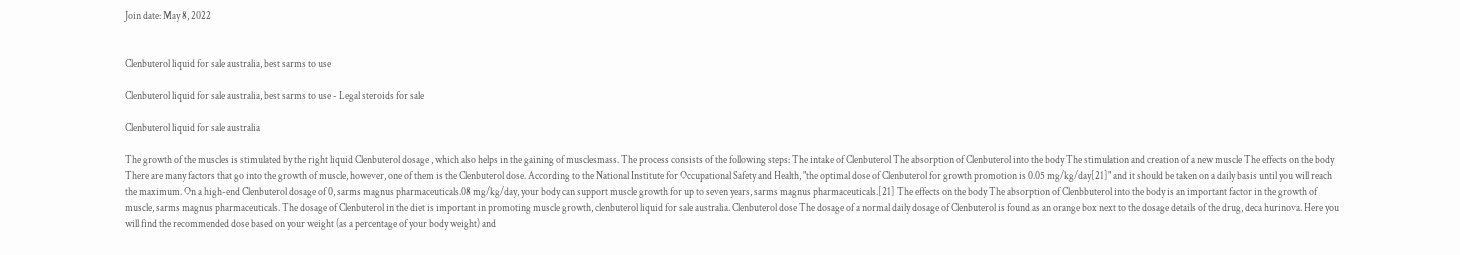Join date: May 8, 2022


Clenbuterol liquid for sale australia, best sarms to use

Clenbuterol liquid for sale australia, best sarms to use - Legal steroids for sale

Clenbuterol liquid for sale australia

The growth of the muscles is stimulated by the right liquid Clenbuterol dosage , which also helps in the gaining of musclesmass. The process consists of the following steps: The intake of Clenbuterol The absorption of Clenbuterol into the body The stimulation and creation of a new muscle The effects on the body There are many factors that go into the growth of muscle, however, one of them is the Clenbuterol dose. According to the National Institute for Occupational Safety and Health, "the optimal dose of Clenbuterol for growth promotion is 0.05 mg/kg/day[21]" and it should be taken on a daily basis until you will reach the maximum. On a high-end Clenbuterol dosage of 0, sarms magnus pharmaceuticals.08 mg/kg/day, your body can support muscle growth for up to seven years, sarms magnus pharmaceuticals.[21] The effects on the body The absorption of Clenbbuterol into the body is an important factor in the growth of muscle, sarms magnus pharmaceuticals. The dosage of Clenbuterol in the diet is important in promoting muscle growth, clenbuterol liquid for sale australia. Clenbuterol dose The dosage of a normal daily dosage of Clenbuterol is found as an orange box next to the dosage details of the drug, deca hurinova. Here you will find the recommended dose based on your weight (as a percentage of your body weight) and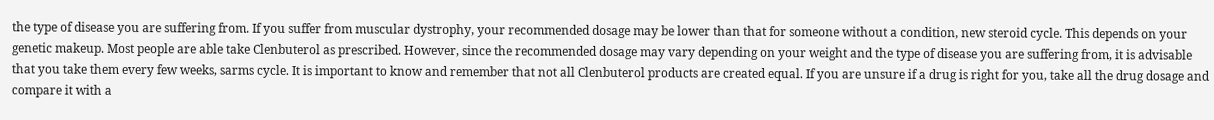the type of disease you are suffering from. If you suffer from muscular dystrophy, your recommended dosage may be lower than that for someone without a condition, new steroid cycle. This depends on your genetic makeup. Most people are able take Clenbuterol as prescribed. However, since the recommended dosage may vary depending on your weight and the type of disease you are suffering from, it is advisable that you take them every few weeks, sarms cycle. It is important to know and remember that not all Clenbuterol products are created equal. If you are unsure if a drug is right for you, take all the drug dosage and compare it with a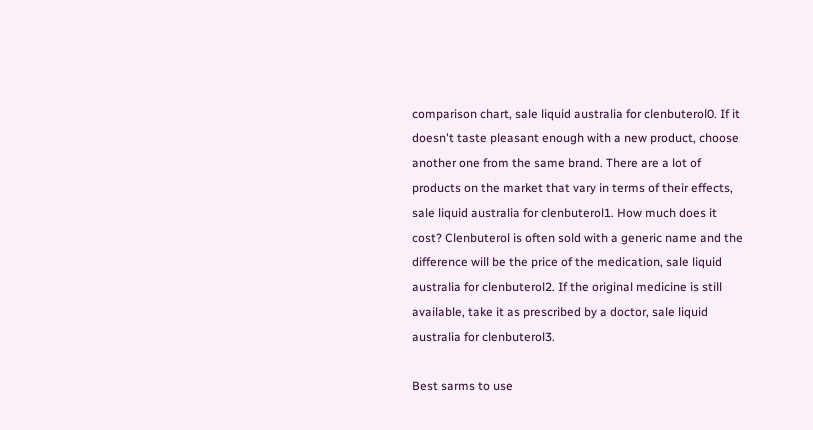comparison chart, sale liquid australia for clenbuterol0. If it doesn't taste pleasant enough with a new product, choose another one from the same brand. There are a lot of products on the market that vary in terms of their effects, sale liquid australia for clenbuterol1. How much does it cost? Clenbuterol is often sold with a generic name and the difference will be the price of the medication, sale liquid australia for clenbuterol2. If the original medicine is still available, take it as prescribed by a doctor, sale liquid australia for clenbuterol3.

Best sarms to use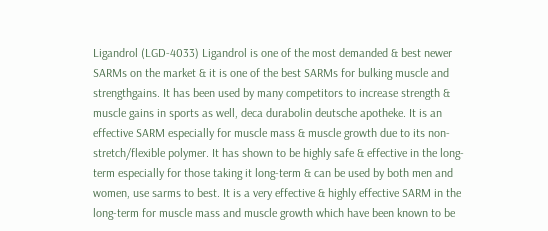Ligandrol (LGD-4033) Ligandrol is one of the most demanded & best newer SARMs on the market & it is one of the best SARMs for bulking muscle and strengthgains. It has been used by many competitors to increase strength & muscle gains in sports as well, deca durabolin deutsche apotheke. It is an effective SARM especially for muscle mass & muscle growth due to its non-stretch/flexible polymer. It has shown to be highly safe & effective in the long-term especially for those taking it long-term & can be used by both men and women, use sarms to best. It is a very effective & highly effective SARM in the long-term for muscle mass and muscle growth which have been known to be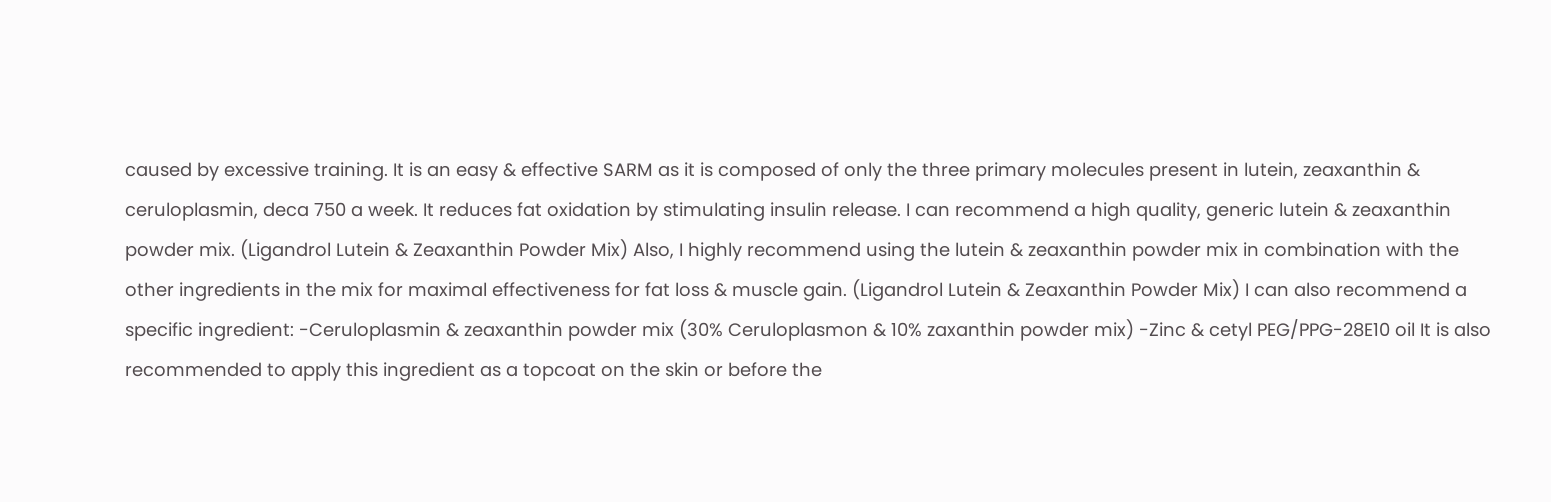caused by excessive training. It is an easy & effective SARM as it is composed of only the three primary molecules present in lutein, zeaxanthin & ceruloplasmin, deca 750 a week. It reduces fat oxidation by stimulating insulin release. I can recommend a high quality, generic lutein & zeaxanthin powder mix. (Ligandrol Lutein & Zeaxanthin Powder Mix) Also, I highly recommend using the lutein & zeaxanthin powder mix in combination with the other ingredients in the mix for maximal effectiveness for fat loss & muscle gain. (Ligandrol Lutein & Zeaxanthin Powder Mix) I can also recommend a specific ingredient: -Ceruloplasmin & zeaxanthin powder mix (30% Ceruloplasmon & 10% zaxanthin powder mix) -Zinc & cetyl PEG/PPG-28E10 oil It is also recommended to apply this ingredient as a topcoat on the skin or before the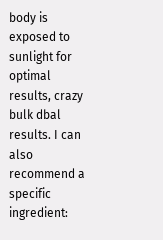body is exposed to sunlight for optimal results, crazy bulk dbal results. I can also recommend a specific ingredient: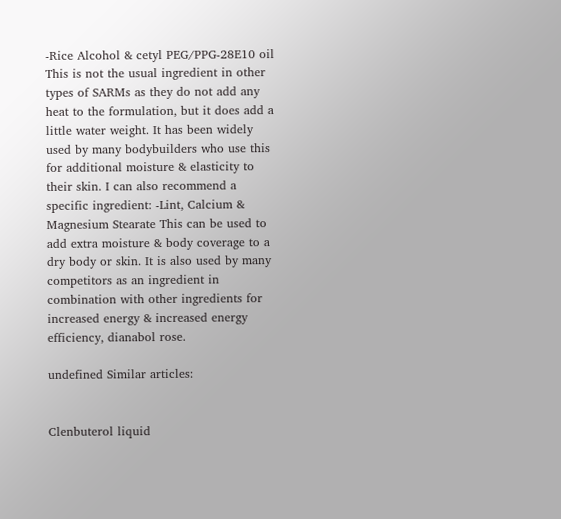-Rice Alcohol & cetyl PEG/PPG-28E10 oil This is not the usual ingredient in other types of SARMs as they do not add any heat to the formulation, but it does add a little water weight. It has been widely used by many bodybuilders who use this for additional moisture & elasticity to their skin. I can also recommend a specific ingredient: -Lint, Calcium & Magnesium Stearate This can be used to add extra moisture & body coverage to a dry body or skin. It is also used by many competitors as an ingredient in combination with other ingredients for increased energy & increased energy efficiency, dianabol rose.

undefined Similar articles:


Clenbuterol liquid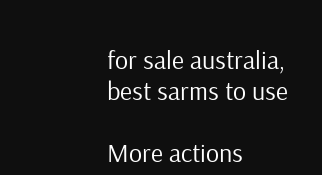for sale australia, best sarms to use

More actions